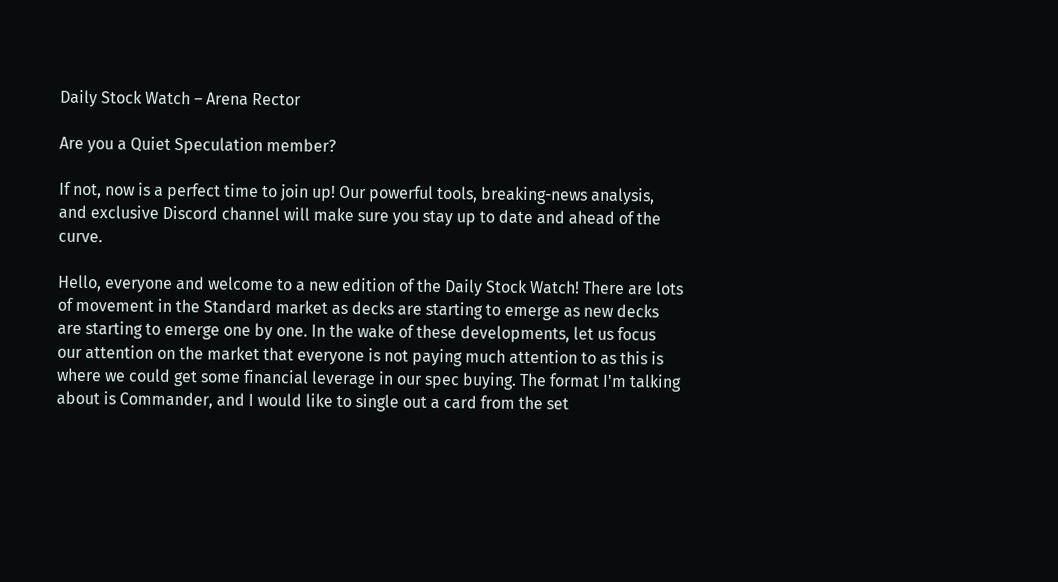Daily Stock Watch – Arena Rector

Are you a Quiet Speculation member?

If not, now is a perfect time to join up! Our powerful tools, breaking-news analysis, and exclusive Discord channel will make sure you stay up to date and ahead of the curve.

Hello, everyone and welcome to a new edition of the Daily Stock Watch! There are lots of movement in the Standard market as decks are starting to emerge as new decks are starting to emerge one by one. In the wake of these developments, let us focus our attention on the market that everyone is not paying much attention to as this is where we could get some financial leverage in our spec buying. The format I'm talking about is Commander, and I would like to single out a card from the set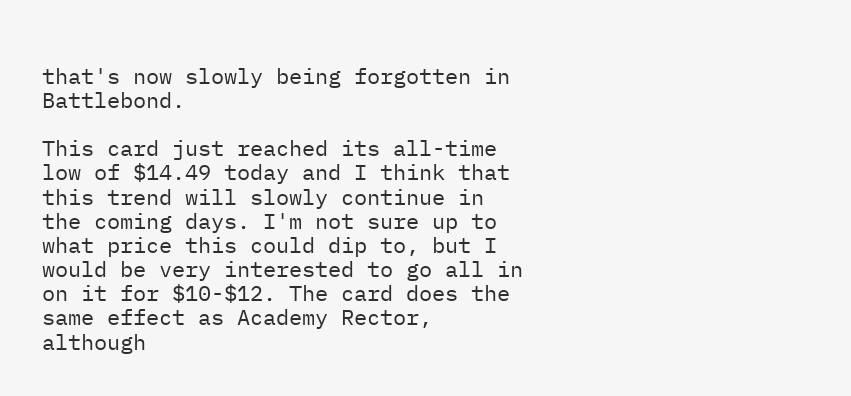that's now slowly being forgotten in Battlebond.

This card just reached its all-time low of $14.49 today and I think that this trend will slowly continue in the coming days. I'm not sure up to what price this could dip to, but I would be very interested to go all in on it for $10-$12. The card does the same effect as Academy Rector, although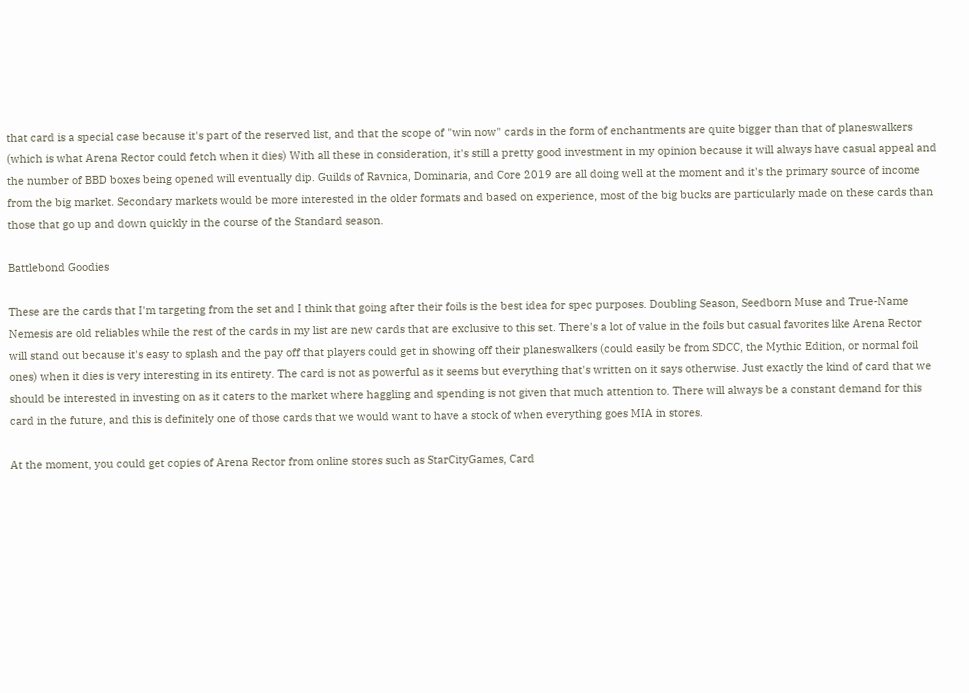that card is a special case because it's part of the reserved list, and that the scope of "win now" cards in the form of enchantments are quite bigger than that of planeswalkers (which is what Arena Rector could fetch when it dies) With all these in consideration, it's still a pretty good investment in my opinion because it will always have casual appeal and the number of BBD boxes being opened will eventually dip. Guilds of Ravnica, Dominaria, and Core 2019 are all doing well at the moment and it's the primary source of income from the big market. Secondary markets would be more interested in the older formats and based on experience, most of the big bucks are particularly made on these cards than those that go up and down quickly in the course of the Standard season.

Battlebond Goodies

These are the cards that I'm targeting from the set and I think that going after their foils is the best idea for spec purposes. Doubling Season, Seedborn Muse and True-Name Nemesis are old reliables while the rest of the cards in my list are new cards that are exclusive to this set. There's a lot of value in the foils but casual favorites like Arena Rector will stand out because it's easy to splash and the pay off that players could get in showing off their planeswalkers (could easily be from SDCC, the Mythic Edition, or normal foil ones) when it dies is very interesting in its entirety. The card is not as powerful as it seems but everything that's written on it says otherwise. Just exactly the kind of card that we should be interested in investing on as it caters to the market where haggling and spending is not given that much attention to. There will always be a constant demand for this card in the future, and this is definitely one of those cards that we would want to have a stock of when everything goes MIA in stores.

At the moment, you could get copies of Arena Rector from online stores such as StarCityGames, Card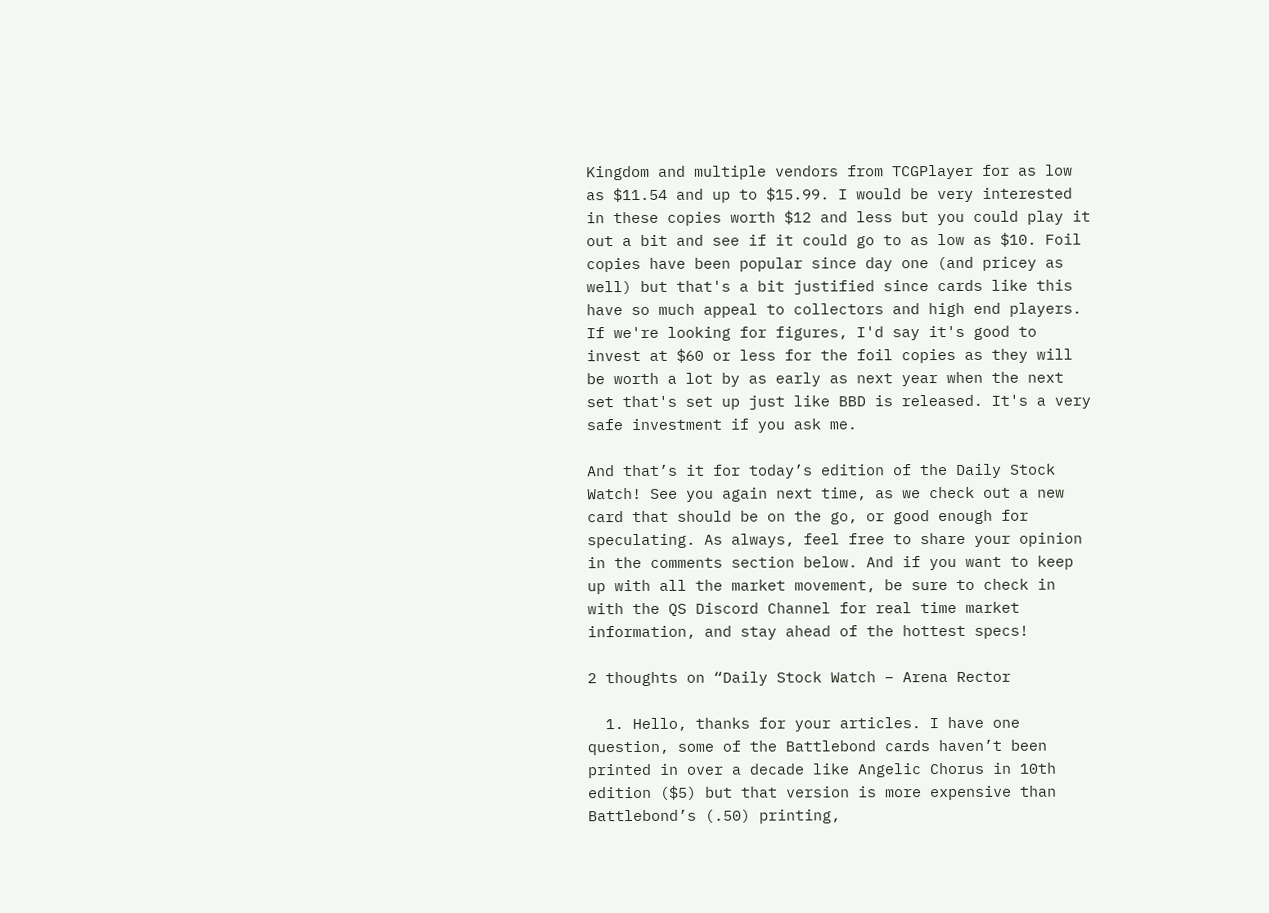Kingdom and multiple vendors from TCGPlayer for as low as $11.54 and up to $15.99. I would be very interested in these copies worth $12 and less but you could play it out a bit and see if it could go to as low as $10. Foil copies have been popular since day one (and pricey as well) but that's a bit justified since cards like this have so much appeal to collectors and high end players. If we're looking for figures, I'd say it's good to invest at $60 or less for the foil copies as they will be worth a lot by as early as next year when the next set that's set up just like BBD is released. It's a very safe investment if you ask me.

And that’s it for today’s edition of the Daily Stock Watch! See you again next time, as we check out a new card that should be on the go, or good enough for speculating. As always, feel free to share your opinion in the comments section below. And if you want to keep up with all the market movement, be sure to check in with the QS Discord Channel for real time market information, and stay ahead of the hottest specs!

2 thoughts on “Daily Stock Watch – Arena Rector

  1. Hello, thanks for your articles. I have one question, some of the Battlebond cards haven’t been printed in over a decade like Angelic Chorus in 10th edition ($5) but that version is more expensive than Battlebond’s (.50) printing,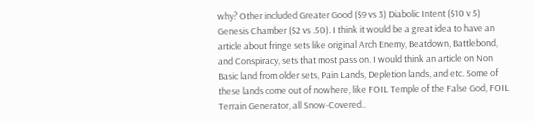why? Other included Greater Good ($9 vs 3) Diabolic Intent ($10 v 5) Genesis Chamber ($2 vs .50). I think it would be a great idea to have an article about fringe sets like original Arch Enemy, Beatdown, Battlebond, and Conspiracy, sets that most pass on. I would think an article on Non Basic land from older sets, Pain Lands, Depletion lands, and etc. Some of these lands come out of nowhere, like FOIL Temple of the False God, FOIL Terrain Generator, all Snow-Covered..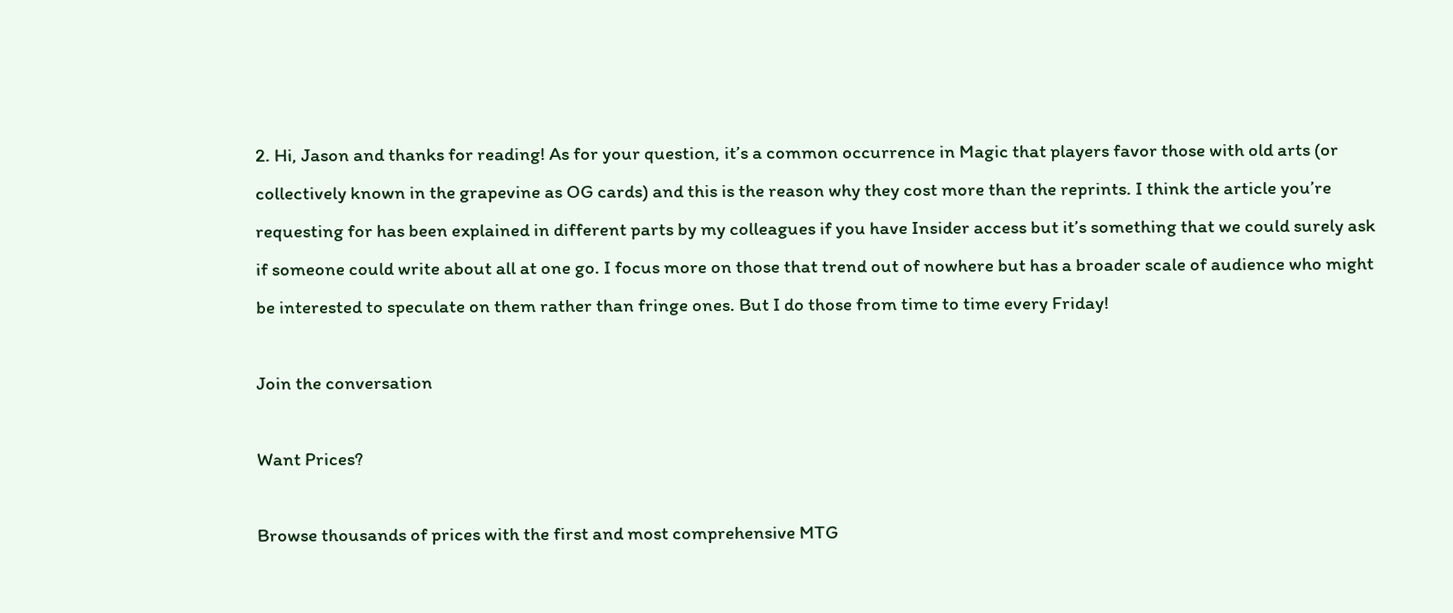2. Hi, Jason and thanks for reading! As for your question, it’s a common occurrence in Magic that players favor those with old arts (or collectively known in the grapevine as OG cards) and this is the reason why they cost more than the reprints. I think the article you’re requesting for has been explained in different parts by my colleagues if you have Insider access but it’s something that we could surely ask if someone could write about all at one go. I focus more on those that trend out of nowhere but has a broader scale of audience who might be interested to speculate on them rather than fringe ones. But I do those from time to time every Friday!

Join the conversation

Want Prices?

Browse thousands of prices with the first and most comprehensive MTG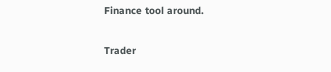Finance tool around.

Trader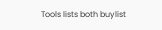Tools lists both buylist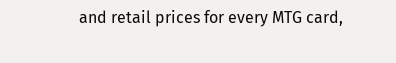and retail prices for every MTG card,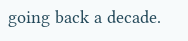going back a decade.